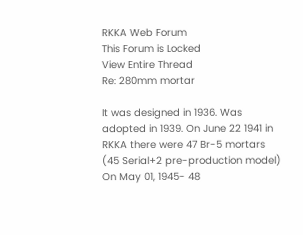RKKA Web Forum
This Forum is Locked
View Entire Thread
Re: 280mm mortar

It was designed in 1936. Was adopted in 1939. On June 22 1941 in RKKA there were 47 Br-5 mortars (45 Serial+2 pre-production model)
On May 01, 1945- 48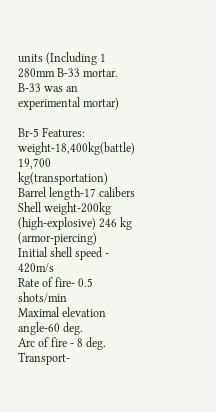units (Including 1 280mm B-33 mortar. B-33 was an experimental mortar)

Br-5 Features:
weight-18,400kg(battle) 19,700 kg(transportation)
Barrel length-17 calibers
Shell weight-200kg (high-explosive) 246 kg (armor-piercing)
Initial shell speed - 420m/s
Rate of fire- 0.5 shots/min
Maximal elevation angle-60 deg.
Arc of fire - 8 deg.
Transport-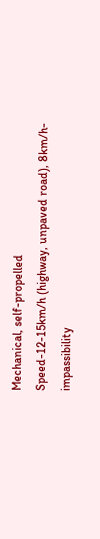Mechanical, self-propelled
Speed-12-15km/h (highway, unpaved road), 8km/h-impassibility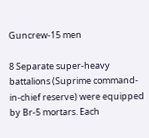Guncrew-15 men

8 Separate super-heavy battalions (Suprime command-in-chief reserve) were equipped by Br-5 mortars. Each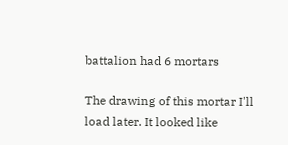battalion had 6 mortars

The drawing of this mortar I'll load later. It looked like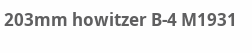203mm howitzer B-4 M1931